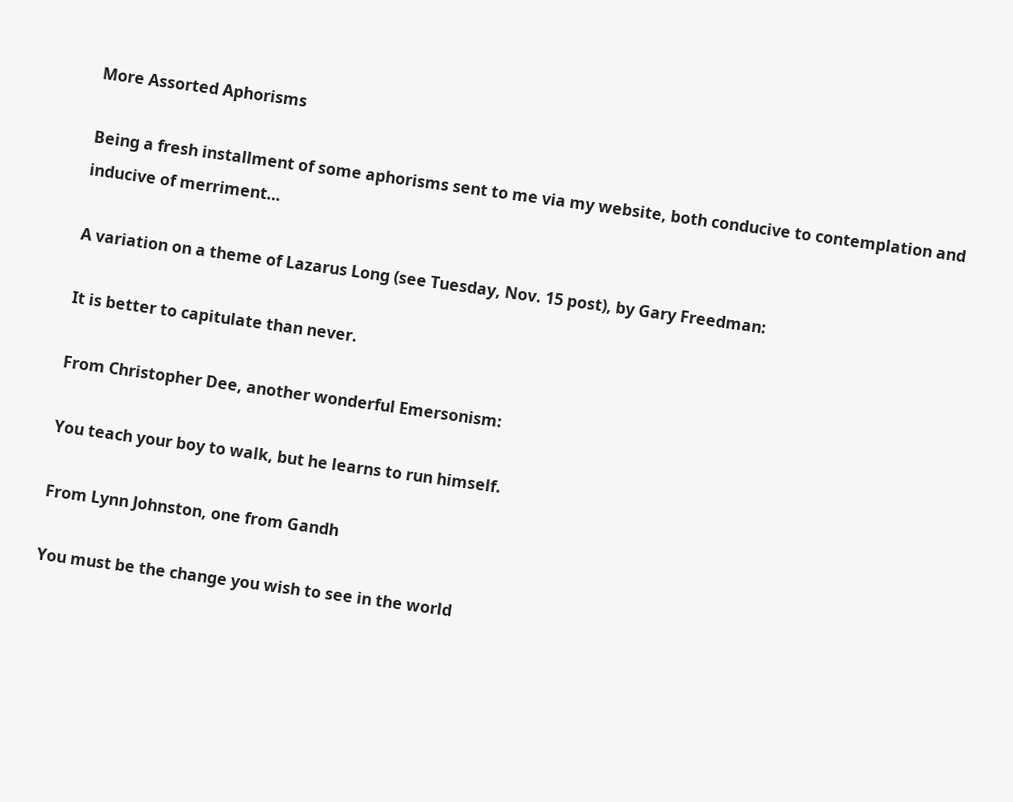More Assorted Aphorisms

Being a fresh installment of some aphorisms sent to me via my website, both conducive to contemplation and inducive of merriment…

A variation on a theme of Lazarus Long (see Tuesday, Nov. 15 post), by Gary Freedman:

It is better to capitulate than never.

From Christopher Dee, another wonderful Emersonism:

You teach your boy to walk, but he learns to run himself.

From Lynn Johnston, one from Gandh

You must be the change you wish to see in the world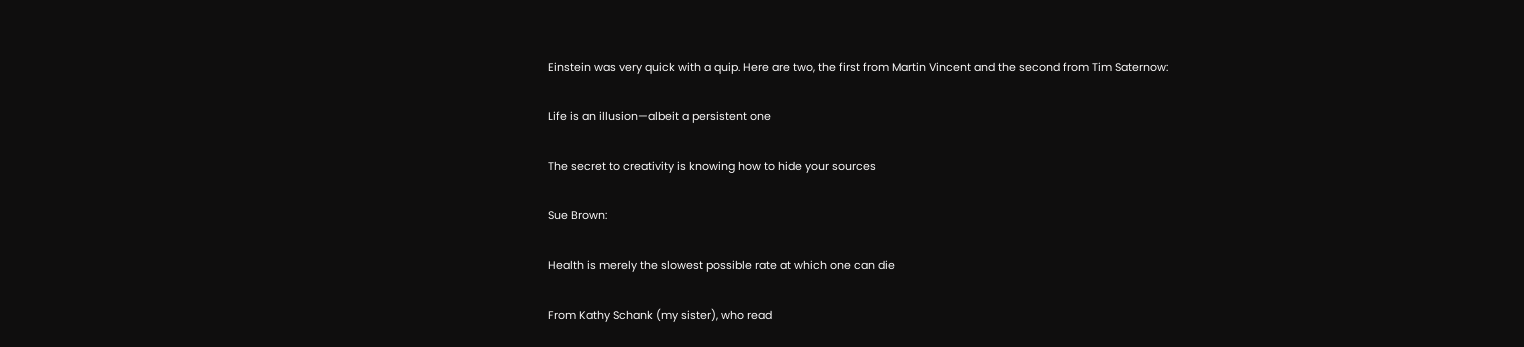Einstein was very quick with a quip. Here are two, the first from Martin Vincent and the second from Tim Saternow:

Life is an illusion—albeit a persistent one

The secret to creativity is knowing how to hide your sources

Sue Brown:

Health is merely the slowest possible rate at which one can die

From Kathy Schank (my sister), who read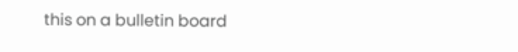this on a bulletin board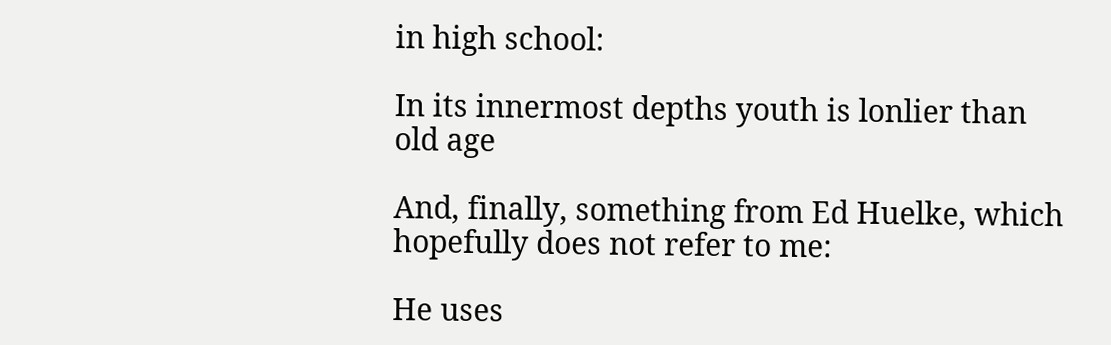in high school:

In its innermost depths youth is lonlier than old age

And, finally, something from Ed Huelke, which hopefully does not refer to me:

He uses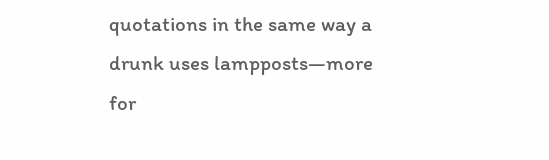quotations in the same way a drunk uses lampposts—more for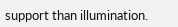support than illumination.